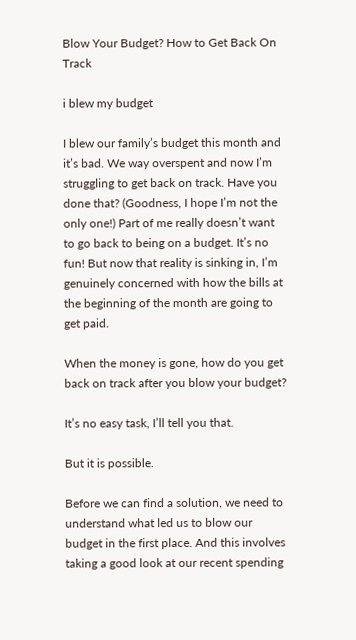Blow Your Budget? How to Get Back On Track

i blew my budget

I blew our family’s budget this month and it’s bad. We way overspent and now I’m struggling to get back on track. Have you done that? (Goodness, I hope I’m not the only one!) Part of me really doesn’t want to go back to being on a budget. It’s no fun! But now that reality is sinking in, I’m genuinely concerned with how the bills at the beginning of the month are going to get paid.

When the money is gone, how do you get back on track after you blow your budget?

It’s no easy task, I’ll tell you that.

But it is possible.

Before we can find a solution, we need to understand what led us to blow our budget in the first place. And this involves taking a good look at our recent spending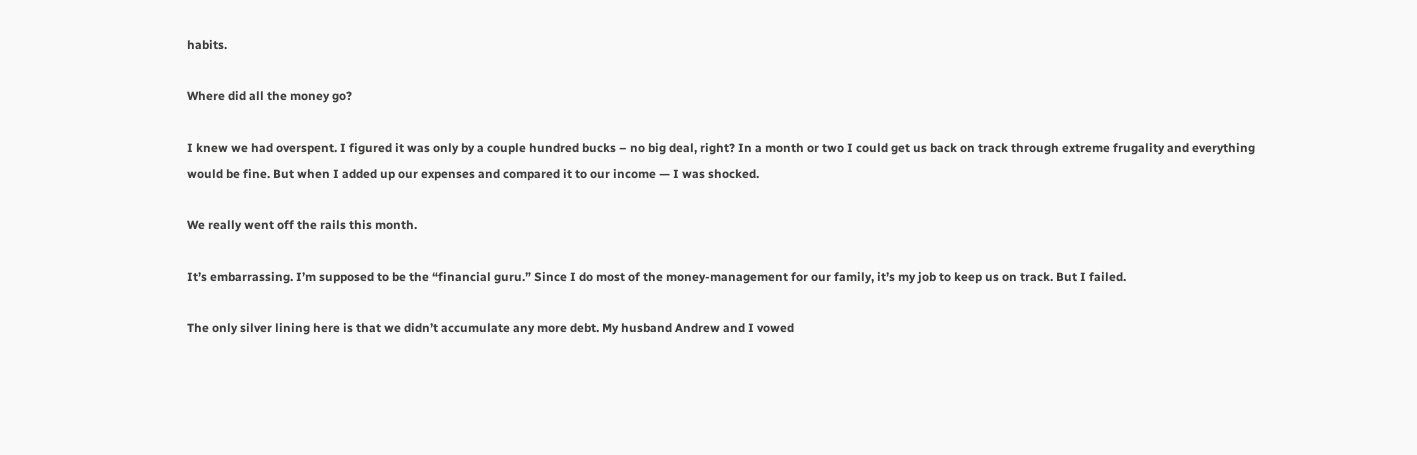habits.

Where did all the money go?

I knew we had overspent. I figured it was only by a couple hundred bucks – no big deal, right? In a month or two I could get us back on track through extreme frugality and everything would be fine. But when I added up our expenses and compared it to our income — I was shocked.

We really went off the rails this month.

It’s embarrassing. I’m supposed to be the “financial guru.” Since I do most of the money-management for our family, it’s my job to keep us on track. But I failed.

The only silver lining here is that we didn’t accumulate any more debt. My husband Andrew and I vowed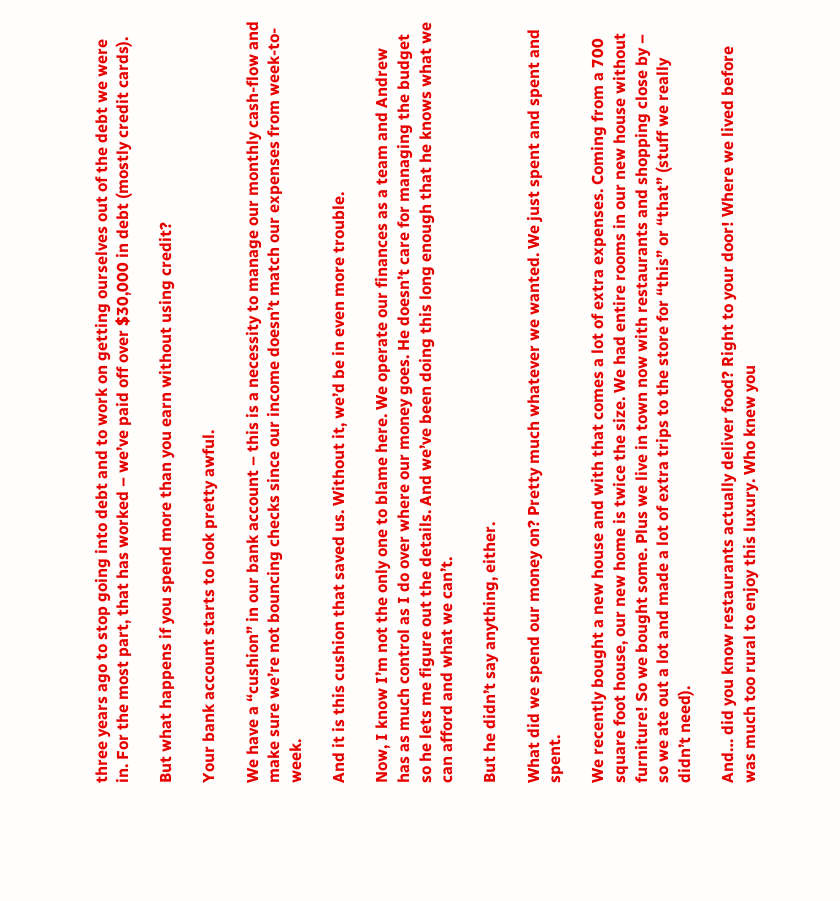three years ago to stop going into debt and to work on getting ourselves out of the debt we were in. For the most part, that has worked – we’ve paid off over $30,000 in debt (mostly credit cards).

But what happens if you spend more than you earn without using credit?

Your bank account starts to look pretty awful.

We have a “cushion” in our bank account – this is a necessity to manage our monthly cash-flow and make sure we’re not bouncing checks since our income doesn’t match our expenses from week-to-week.

And it is this cushion that saved us. Without it, we’d be in even more trouble.

Now, I know I’m not the only one to blame here. We operate our finances as a team and Andrew has as much control as I do over where our money goes. He doesn’t care for managing the budget so he lets me figure out the details. And we’ve been doing this long enough that he knows what we can afford and what we can’t.

But he didn’t say anything, either.

What did we spend our money on? Pretty much whatever we wanted. We just spent and spent and spent.

We recently bought a new house and with that comes a lot of extra expenses. Coming from a 700 square foot house, our new home is twice the size. We had entire rooms in our new house without furniture! So we bought some. Plus we live in town now with restaurants and shopping close by – so we ate out a lot and made a lot of extra trips to the store for “this” or “that” (stuff we really didn’t need).

And… did you know restaurants actually deliver food? Right to your door! Where we lived before was much too rural to enjoy this luxury. Who knew you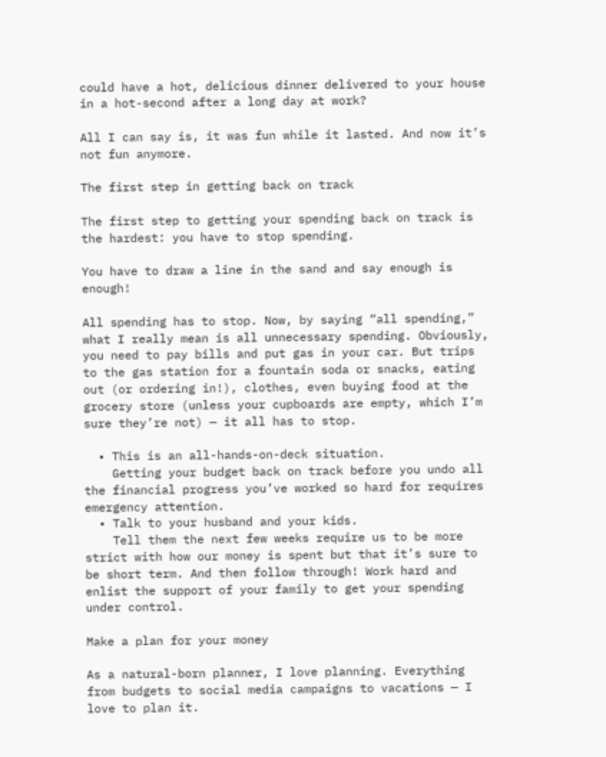could have a hot, delicious dinner delivered to your house in a hot-second after a long day at work?

All I can say is, it was fun while it lasted. And now it’s not fun anymore.

The first step in getting back on track

The first step to getting your spending back on track is the hardest: you have to stop spending.

You have to draw a line in the sand and say enough is enough!

All spending has to stop. Now, by saying “all spending,” what I really mean is all unnecessary spending. Obviously, you need to pay bills and put gas in your car. But trips to the gas station for a fountain soda or snacks, eating out (or ordering in!), clothes, even buying food at the grocery store (unless your cupboards are empty, which I’m sure they’re not) — it all has to stop.

  • This is an all-hands-on-deck situation.
    Getting your budget back on track before you undo all the financial progress you’ve worked so hard for requires emergency attention.
  • Talk to your husband and your kids.
    Tell them the next few weeks require us to be more strict with how our money is spent but that it’s sure to be short term. And then follow through! Work hard and enlist the support of your family to get your spending under control.

Make a plan for your money

As a natural-born planner, I love planning. Everything from budgets to social media campaigns to vacations — I love to plan it.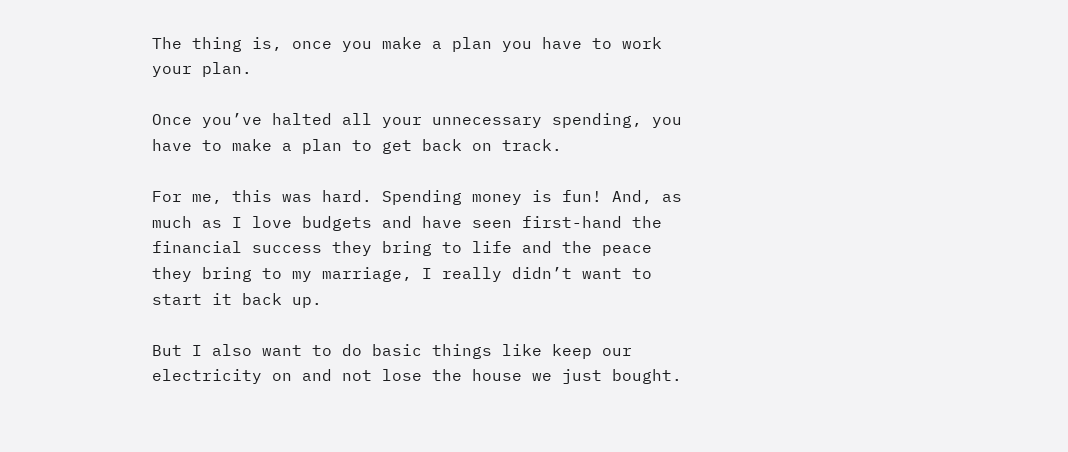The thing is, once you make a plan you have to work your plan.

Once you’ve halted all your unnecessary spending, you have to make a plan to get back on track.

For me, this was hard. Spending money is fun! And, as much as I love budgets and have seen first-hand the financial success they bring to life and the peace they bring to my marriage, I really didn’t want to start it back up.

But I also want to do basic things like keep our electricity on and not lose the house we just bought.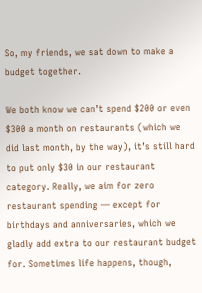So, my friends, we sat down to make a budget together.

We both know we can’t spend $200 or even $300 a month on restaurants (which we did last month, by the way), it’s still hard to put only $30 in our restaurant category. Really, we aim for zero restaurant spending — except for birthdays and anniversaries, which we gladly add extra to our restaurant budget for. Sometimes life happens, though,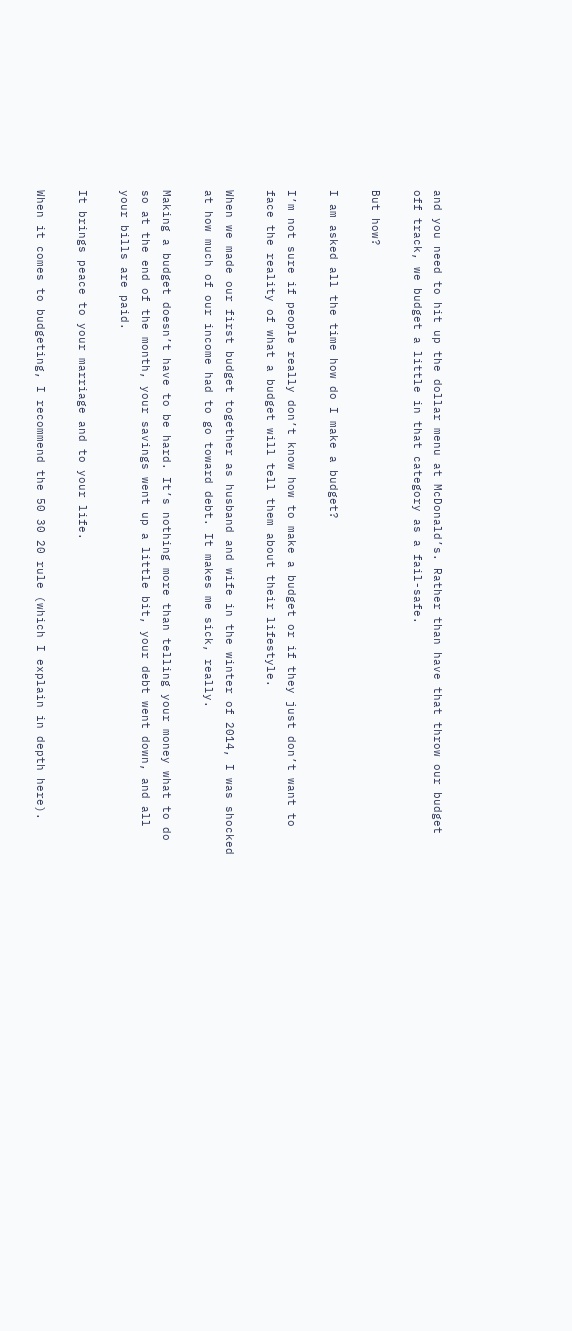and you need to hit up the dollar menu at McDonald’s. Rather than have that throw our budget off track, we budget a little in that category as a fail-safe.

But how?

I am asked all the time how do I make a budget?

I’m not sure if people really don’t know how to make a budget or if they just don’t want to face the reality of what a budget will tell them about their lifestyle.

When we made our first budget together as husband and wife in the winter of 2014, I was shocked at how much of our income had to go toward debt. It makes me sick, really.

Making a budget doesn’t have to be hard. It’s nothing more than telling your money what to do so at the end of the month, your savings went up a little bit, your debt went down, and all your bills are paid.

It brings peace to your marriage and to your life.

When it comes to budgeting, I recommend the 50 30 20 rule (which I explain in depth here).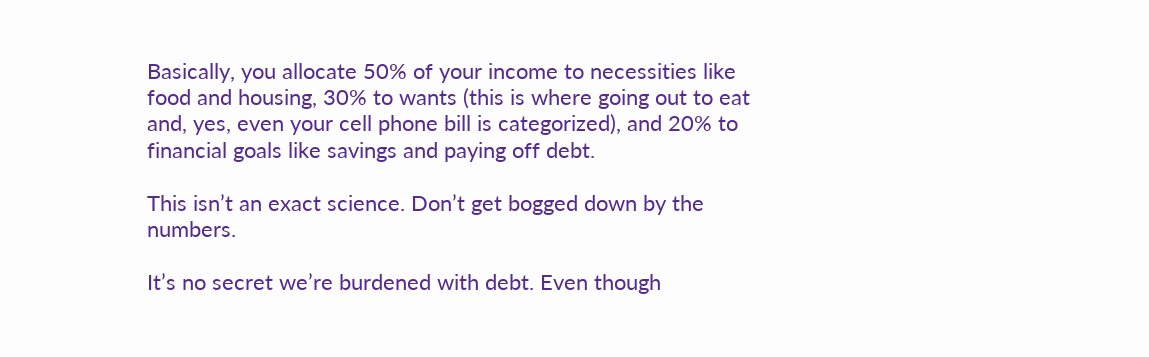Basically, you allocate 50% of your income to necessities like food and housing, 30% to wants (this is where going out to eat and, yes, even your cell phone bill is categorized), and 20% to financial goals like savings and paying off debt.

This isn’t an exact science. Don’t get bogged down by the numbers.

It’s no secret we’re burdened with debt. Even though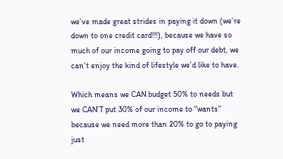we’ve made great strides in paying it down (we’re down to one credit card!!!), because we have so much of our income going to pay off our debt, we can’t enjoy the kind of lifestyle we’d like to have.

Which means we CAN budget 50% to needs but we CAN’T put 30% of our income to “wants” because we need more than 20% to go to paying just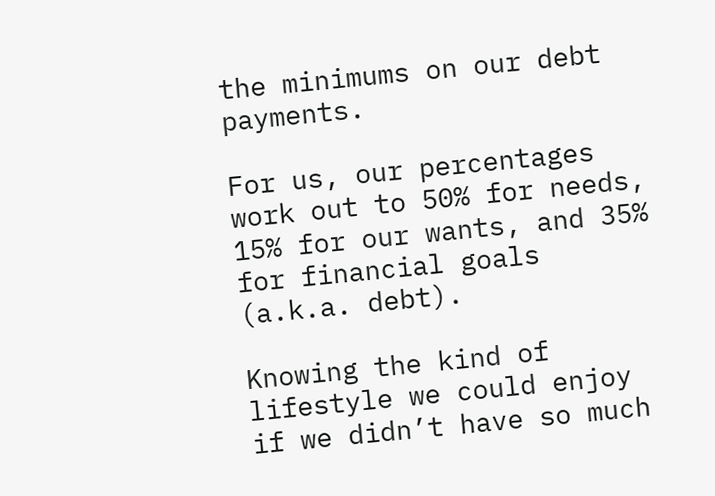the minimums on our debt payments.

For us, our percentages work out to 50% for needs, 15% for our wants, and 35% for financial goals (a.k.a. debt).

Knowing the kind of lifestyle we could enjoy if we didn’t have so much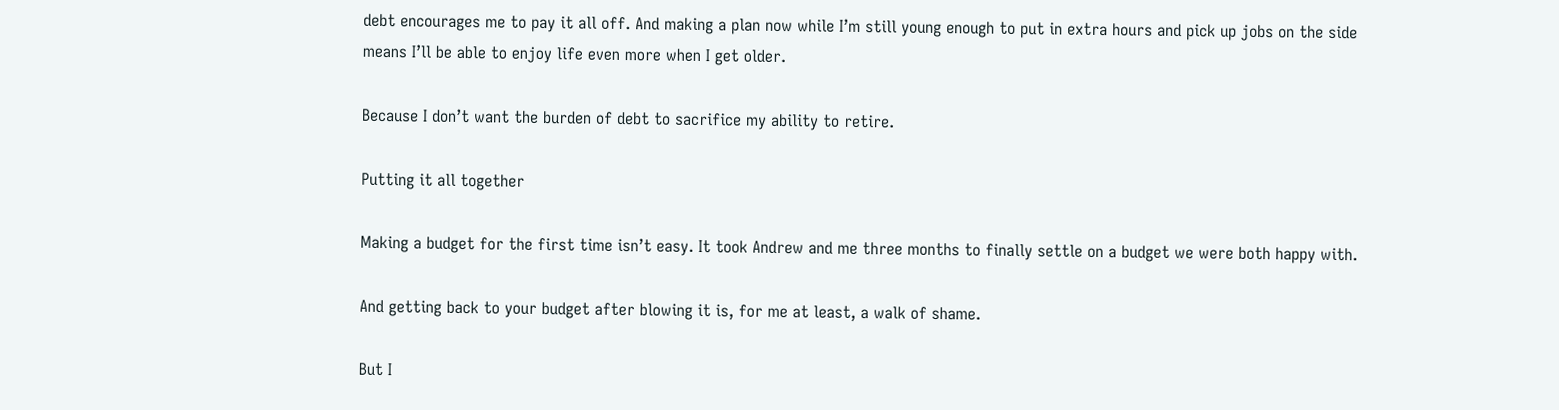debt encourages me to pay it all off. And making a plan now while I’m still young enough to put in extra hours and pick up jobs on the side means I’ll be able to enjoy life even more when I get older.

Because I don’t want the burden of debt to sacrifice my ability to retire.

Putting it all together

Making a budget for the first time isn’t easy. It took Andrew and me three months to finally settle on a budget we were both happy with.

And getting back to your budget after blowing it is, for me at least, a walk of shame.

But I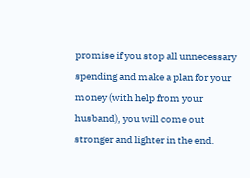promise if you stop all unnecessary spending and make a plan for your money (with help from your husband), you will come out stronger and lighter in the end.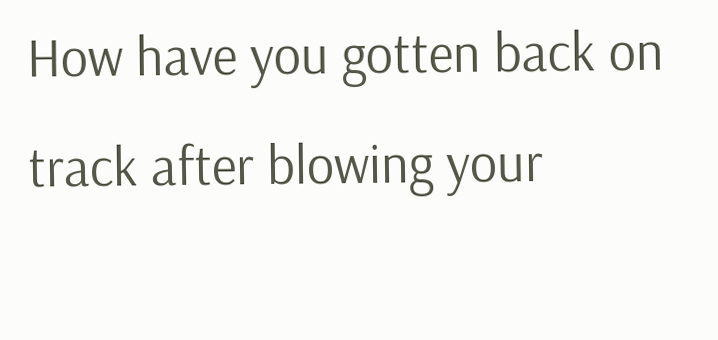How have you gotten back on track after blowing your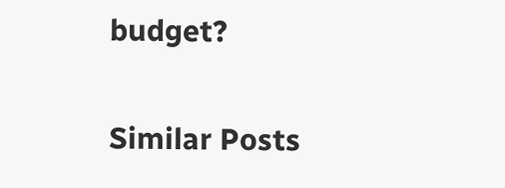budget?

Similar Posts